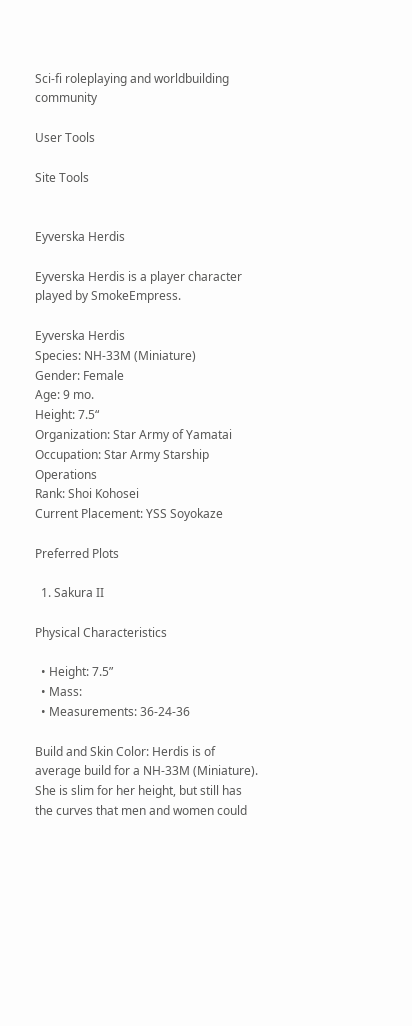Sci-fi roleplaying and worldbuilding community

User Tools

Site Tools


Eyverska Herdis

Eyverska Herdis is a player character played by SmokeEmpress.

Eyverska Herdis
Species: NH-33M (Miniature)
Gender: Female
Age: 9 mo.
Height: 7.5“
Organization: Star Army of Yamatai
Occupation: Star Army Starship Operations
Rank: Shoi Kohosei
Current Placement: YSS Soyokaze

Preferred Plots

  1. Sakura II

Physical Characteristics

  • Height: 7.5”
  • Mass:
  • Measurements: 36-24-36

Build and Skin Color: Herdis is of average build for a NH-33M (Miniature). She is slim for her height, but still has the curves that men and women could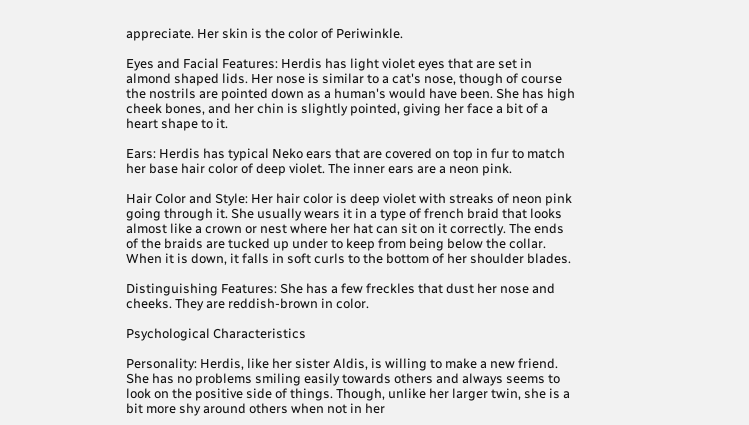appreciate. Her skin is the color of Periwinkle.

Eyes and Facial Features: Herdis has light violet eyes that are set in almond shaped lids. Her nose is similar to a cat's nose, though of course the nostrils are pointed down as a human's would have been. She has high cheek bones, and her chin is slightly pointed, giving her face a bit of a heart shape to it.

Ears: Herdis has typical Neko ears that are covered on top in fur to match her base hair color of deep violet. The inner ears are a neon pink.

Hair Color and Style: Her hair color is deep violet with streaks of neon pink going through it. She usually wears it in a type of french braid that looks almost like a crown or nest where her hat can sit on it correctly. The ends of the braids are tucked up under to keep from being below the collar. When it is down, it falls in soft curls to the bottom of her shoulder blades.

Distinguishing Features: She has a few freckles that dust her nose and cheeks. They are reddish-brown in color.

Psychological Characteristics

Personality: Herdis, like her sister Aldis, is willing to make a new friend. She has no problems smiling easily towards others and always seems to look on the positive side of things. Though, unlike her larger twin, she is a bit more shy around others when not in her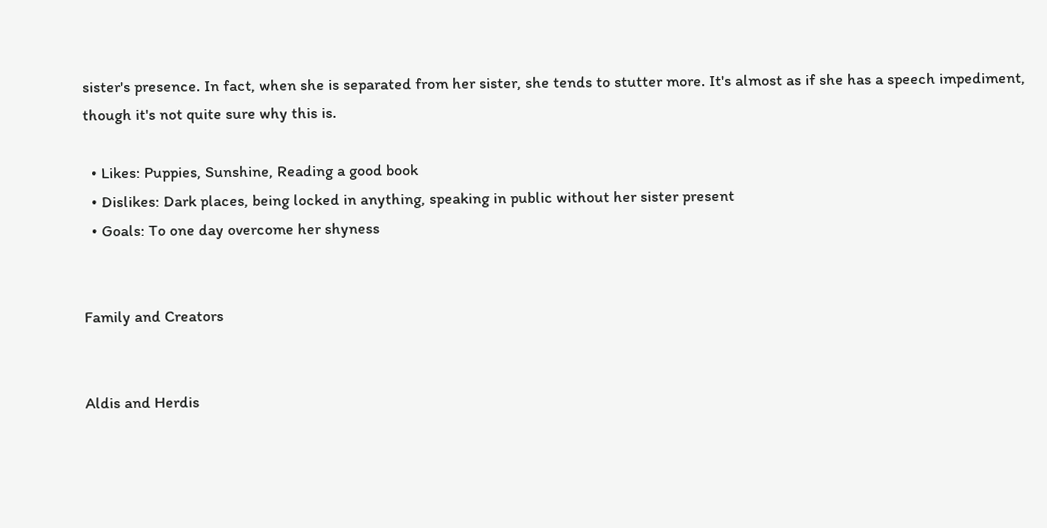sister's presence. In fact, when she is separated from her sister, she tends to stutter more. It's almost as if she has a speech impediment, though it's not quite sure why this is.

  • Likes: Puppies, Sunshine, Reading a good book
  • Dislikes: Dark places, being locked in anything, speaking in public without her sister present
  • Goals: To one day overcome her shyness


Family and Creators


Aldis and Herdis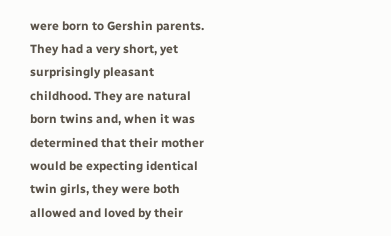were born to Gershin parents. They had a very short, yet surprisingly pleasant childhood. They are natural born twins and, when it was determined that their mother would be expecting identical twin girls, they were both allowed and loved by their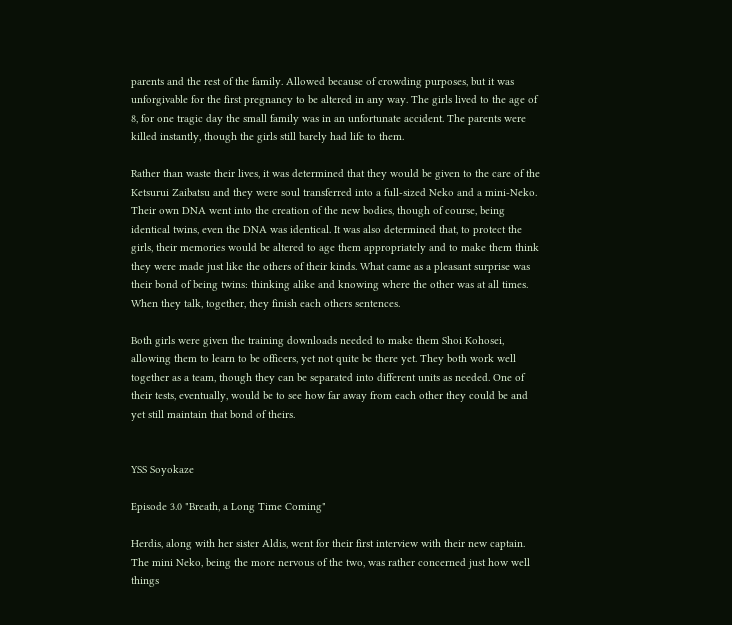parents and the rest of the family. Allowed because of crowding purposes, but it was unforgivable for the first pregnancy to be altered in any way. The girls lived to the age of 8, for one tragic day the small family was in an unfortunate accident. The parents were killed instantly, though the girls still barely had life to them.

Rather than waste their lives, it was determined that they would be given to the care of the Ketsurui Zaibatsu and they were soul transferred into a full-sized Neko and a mini-Neko. Their own DNA went into the creation of the new bodies, though of course, being identical twins, even the DNA was identical. It was also determined that, to protect the girls, their memories would be altered to age them appropriately and to make them think they were made just like the others of their kinds. What came as a pleasant surprise was their bond of being twins: thinking alike and knowing where the other was at all times. When they talk, together, they finish each others sentences.

Both girls were given the training downloads needed to make them Shoi Kohosei, allowing them to learn to be officers, yet not quite be there yet. They both work well together as a team, though they can be separated into different units as needed. One of their tests, eventually, would be to see how far away from each other they could be and yet still maintain that bond of theirs.


YSS Soyokaze

Episode 3.0 "Breath, a Long Time Coming"

Herdis, along with her sister Aldis, went for their first interview with their new captain. The mini Neko, being the more nervous of the two, was rather concerned just how well things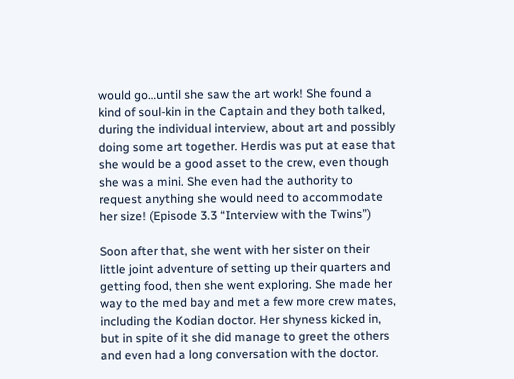would go…until she saw the art work! She found a kind of soul-kin in the Captain and they both talked, during the individual interview, about art and possibly doing some art together. Herdis was put at ease that she would be a good asset to the crew, even though she was a mini. She even had the authority to request anything she would need to accommodate her size! (Episode 3.3 “Interview with the Twins”)

Soon after that, she went with her sister on their little joint adventure of setting up their quarters and getting food, then she went exploring. She made her way to the med bay and met a few more crew mates, including the Kodian doctor. Her shyness kicked in, but in spite of it she did manage to greet the others and even had a long conversation with the doctor.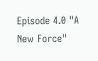Episode 4.0 "A New Force"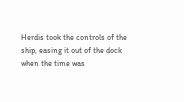Herdis took the controls of the ship, easing it out of the dock when the time was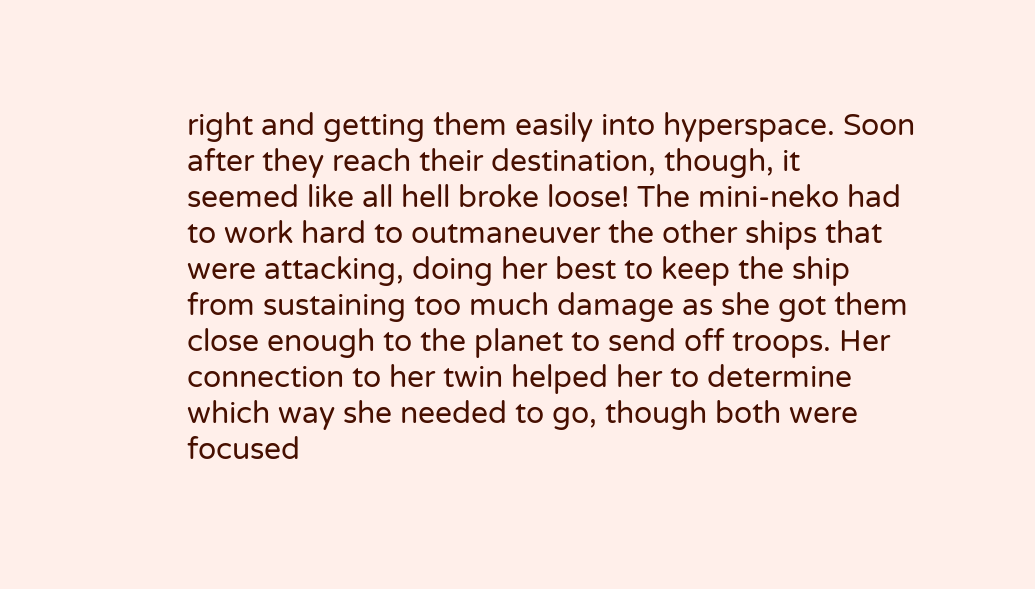right and getting them easily into hyperspace. Soon after they reach their destination, though, it seemed like all hell broke loose! The mini-neko had to work hard to outmaneuver the other ships that were attacking, doing her best to keep the ship from sustaining too much damage as she got them close enough to the planet to send off troops. Her connection to her twin helped her to determine which way she needed to go, though both were focused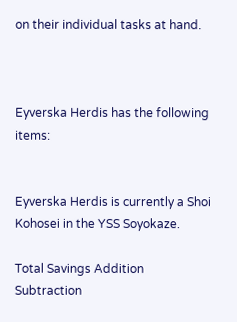on their individual tasks at hand.



Eyverska Herdis has the following items:


Eyverska Herdis is currently a Shoi Kohosei in the YSS Soyokaze.

Total Savings Addition Subtraction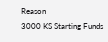Reason
3000 KS Starting Funds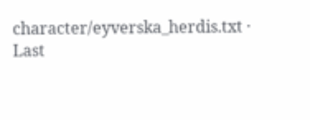character/eyverska_herdis.txt · Last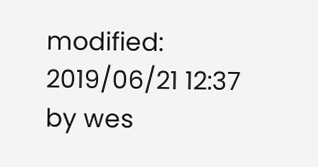modified: 2019/06/21 12:37 by wes